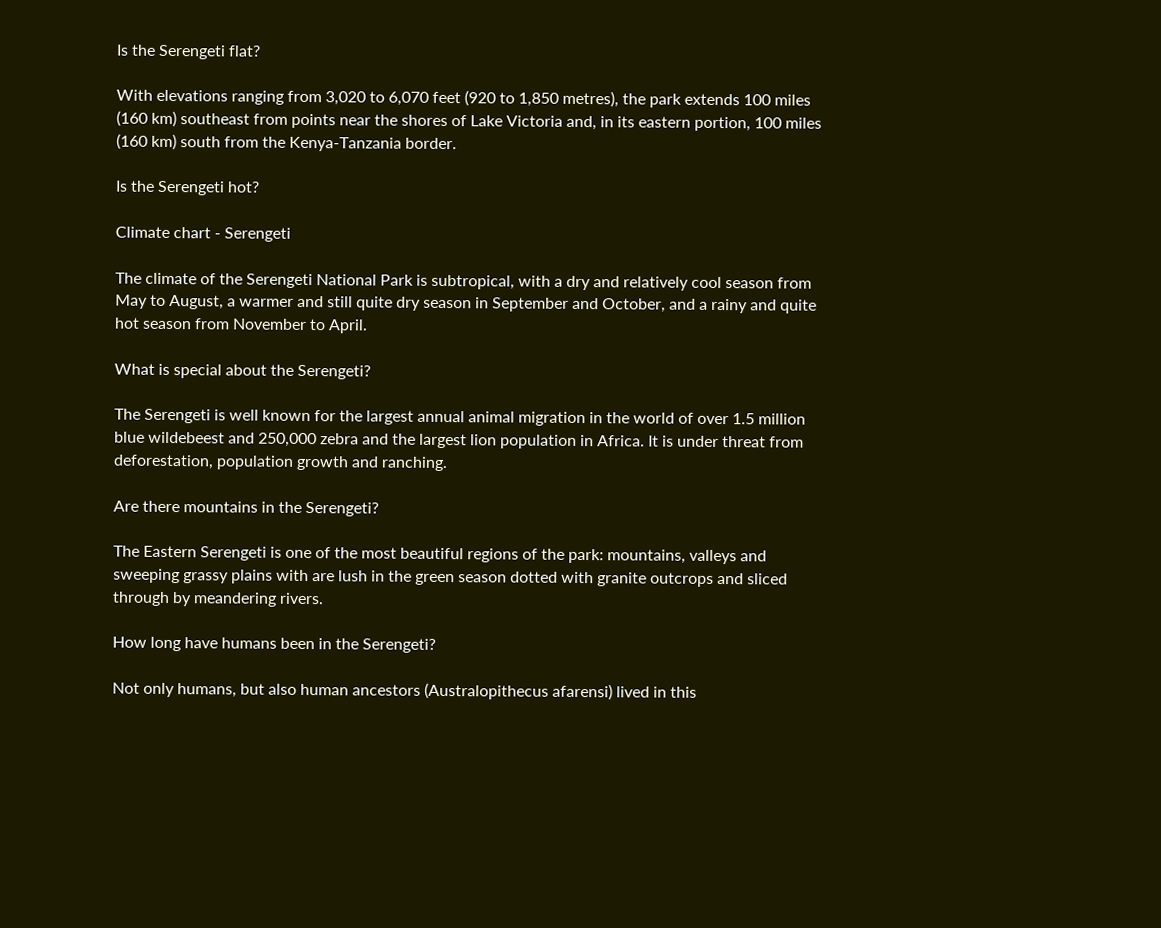Is the Serengeti flat?

With elevations ranging from 3,020 to 6,070 feet (920 to 1,850 metres), the park extends 100 miles (160 km) southeast from points near the shores of Lake Victoria and, in its eastern portion, 100 miles (160 km) south from the Kenya-Tanzania border.

Is the Serengeti hot?

Climate chart - Serengeti

The climate of the Serengeti National Park is subtropical, with a dry and relatively cool season from May to August, a warmer and still quite dry season in September and October, and a rainy and quite hot season from November to April.

What is special about the Serengeti?

The Serengeti is well known for the largest annual animal migration in the world of over 1.5 million blue wildebeest and 250,000 zebra and the largest lion population in Africa. It is under threat from deforestation, population growth and ranching.

Are there mountains in the Serengeti?

The Eastern Serengeti is one of the most beautiful regions of the park: mountains, valleys and sweeping grassy plains with are lush in the green season dotted with granite outcrops and sliced through by meandering rivers.

How long have humans been in the Serengeti?

Not only humans, but also human ancestors (Australopithecus afarensi) lived in this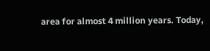area for almost 4 million years. Today,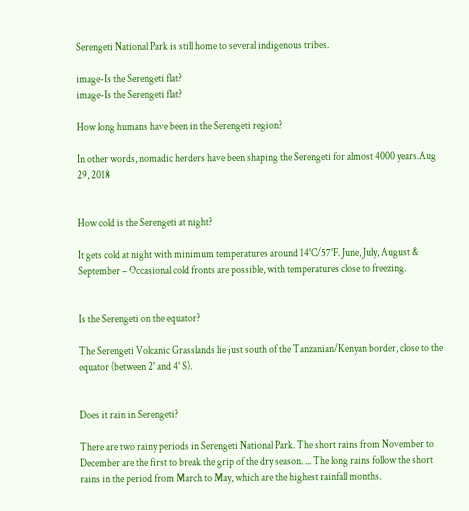Serengeti National Park is still home to several indigenous tribes.

image-Is the Serengeti flat?
image-Is the Serengeti flat?

How long humans have been in the Serengeti region?

In other words, nomadic herders have been shaping the Serengeti for almost 4000 years.Aug 29, 2018


How cold is the Serengeti at night?

It gets cold at night with minimum temperatures around 14°C/57°F. June, July, August & September – Occasional cold fronts are possible, with temperatures close to freezing.


Is the Serengeti on the equator?

The Serengeti Volcanic Grasslands lie just south of the Tanzanian/Kenyan border, close to the equator (between 2° and 4° S).


Does it rain in Serengeti?

There are two rainy periods in Serengeti National Park. The short rains from November to December are the first to break the grip of the dry season. ... The long rains follow the short rains in the period from March to May, which are the highest rainfall months.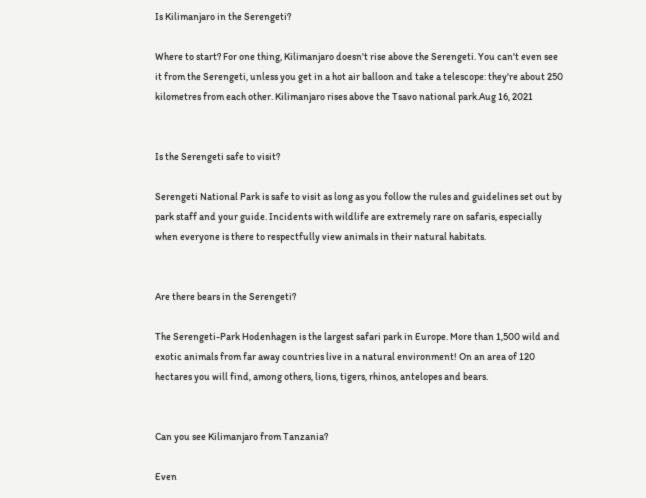Is Kilimanjaro in the Serengeti?

Where to start? For one thing, Kilimanjaro doesn't rise above the Serengeti. You can't even see it from the Serengeti, unless you get in a hot air balloon and take a telescope: they're about 250 kilometres from each other. Kilimanjaro rises above the Tsavo national park.Aug 16, 2021


Is the Serengeti safe to visit?

Serengeti National Park is safe to visit as long as you follow the rules and guidelines set out by park staff and your guide. Incidents with wildlife are extremely rare on safaris, especially when everyone is there to respectfully view animals in their natural habitats.


Are there bears in the Serengeti?

The Serengeti-Park Hodenhagen is the largest safari park in Europe. More than 1,500 wild and exotic animals from far away countries live in a natural environment! On an area of 120 hectares you will find, among others, lions, tigers, rhinos, antelopes and bears.


Can you see Kilimanjaro from Tanzania?

Even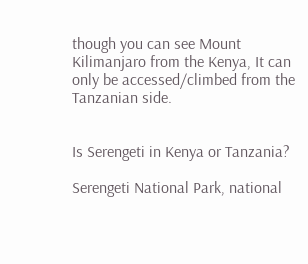though you can see Mount Kilimanjaro from the Kenya, It can only be accessed/climbed from the Tanzanian side.


Is Serengeti in Kenya or Tanzania?

Serengeti National Park, national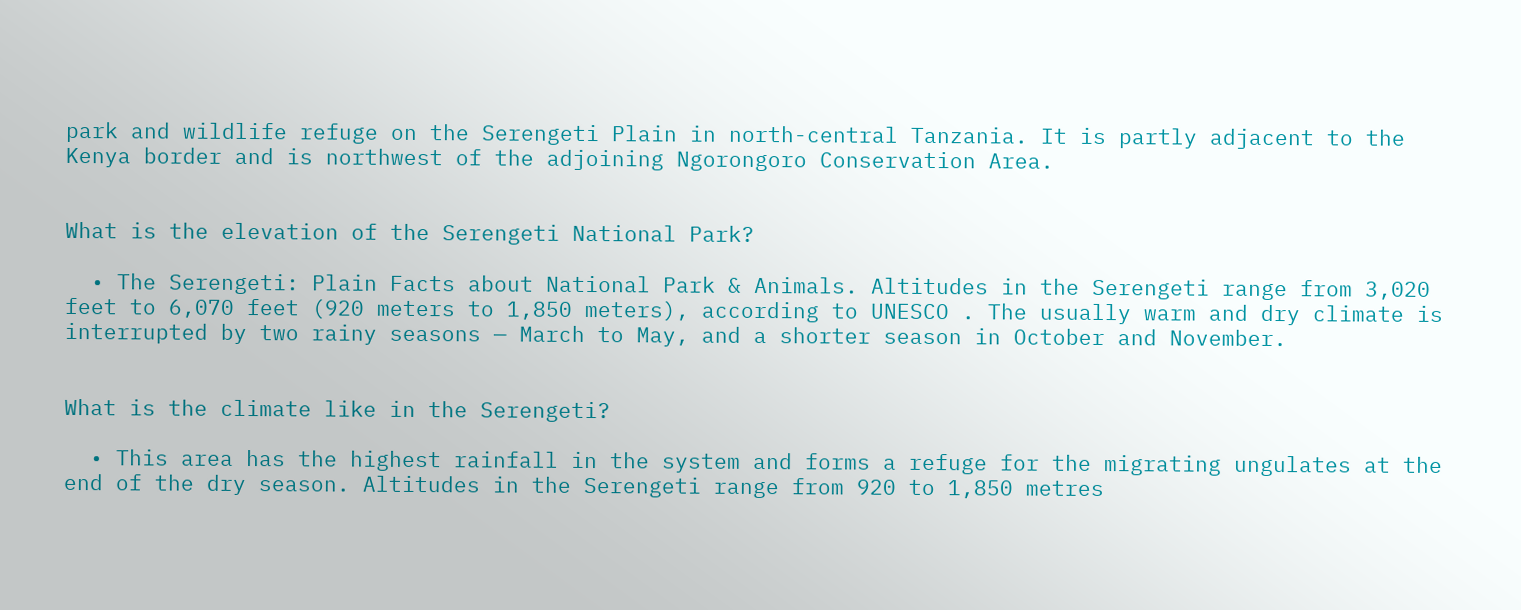park and wildlife refuge on the Serengeti Plain in north-central Tanzania. It is partly adjacent to the Kenya border and is northwest of the adjoining Ngorongoro Conservation Area.


What is the elevation of the Serengeti National Park?

  • The Serengeti: Plain Facts about National Park & Animals. Altitudes in the Serengeti range from 3,020 feet to 6,070 feet (920 meters to 1,850 meters), according to UNESCO . The usually warm and dry climate is interrupted by two rainy seasons — March to May, and a shorter season in October and November.


What is the climate like in the Serengeti?

  • This area has the highest rainfall in the system and forms a refuge for the migrating ungulates at the end of the dry season. Altitudes in the Serengeti range from 920 to 1,850 metres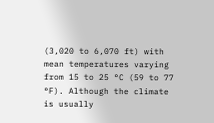(3,020 to 6,070 ft) with mean temperatures varying from 15 to 25 °C (59 to 77 °F). Although the climate is usually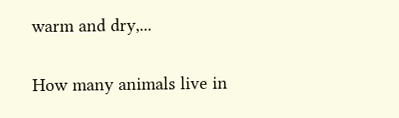warm and dry,...


How many animals live in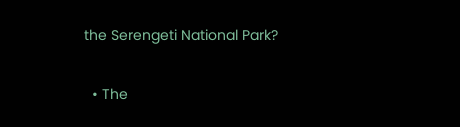the Serengeti National Park?

  • The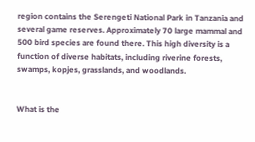region contains the Serengeti National Park in Tanzania and several game reserves. Approximately 70 large mammal and 500 bird species are found there. This high diversity is a function of diverse habitats, including riverine forests, swamps, kopjes, grasslands, and woodlands.


What is the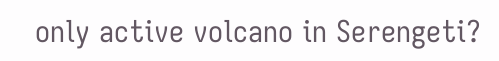only active volcano in Serengeti?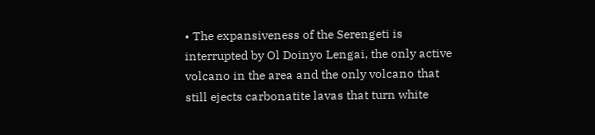• The expansiveness of the Serengeti is interrupted by Ol Doinyo Lengai, the only active volcano in the area and the only volcano that still ejects carbonatite lavas that turn white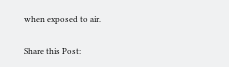when exposed to air.

Share this Post: